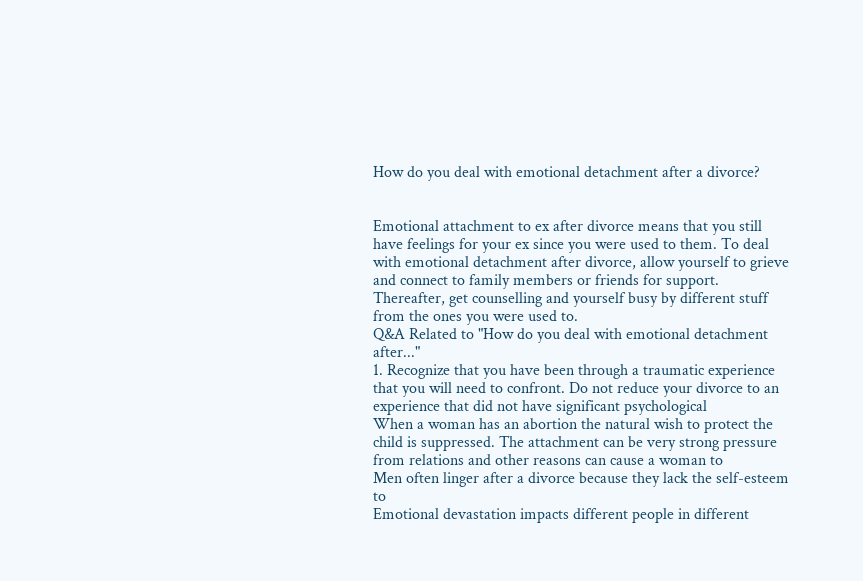How do you deal with emotional detachment after a divorce?


Emotional attachment to ex after divorce means that you still have feelings for your ex since you were used to them. To deal with emotional detachment after divorce, allow yourself to grieve and connect to family members or friends for support. Thereafter, get counselling and yourself busy by different stuff from the ones you were used to.
Q&A Related to "How do you deal with emotional detachment after..."
1. Recognize that you have been through a traumatic experience that you will need to confront. Do not reduce your divorce to an experience that did not have significant psychological
When a woman has an abortion the natural wish to protect the child is suppressed. The attachment can be very strong pressure from relations and other reasons can cause a woman to
Men often linger after a divorce because they lack the self-esteem to
Emotional devastation impacts different people in different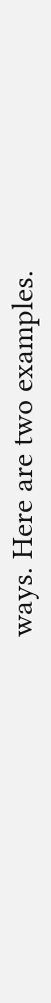ways. Here are two examples.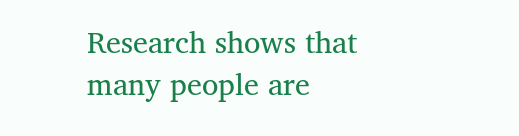Research shows that many people are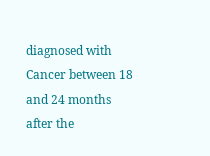diagnosed with Cancer between 18 and 24 months after the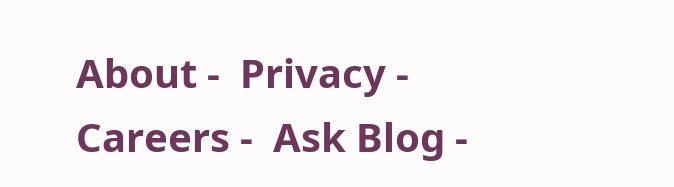About -  Privacy -  Careers -  Ask Blog -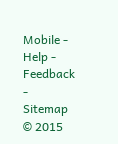Mobile -  Help -  Feedback  -  Sitemap  © 2015